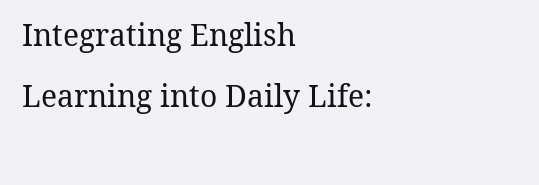Integrating English Learning into Daily Life: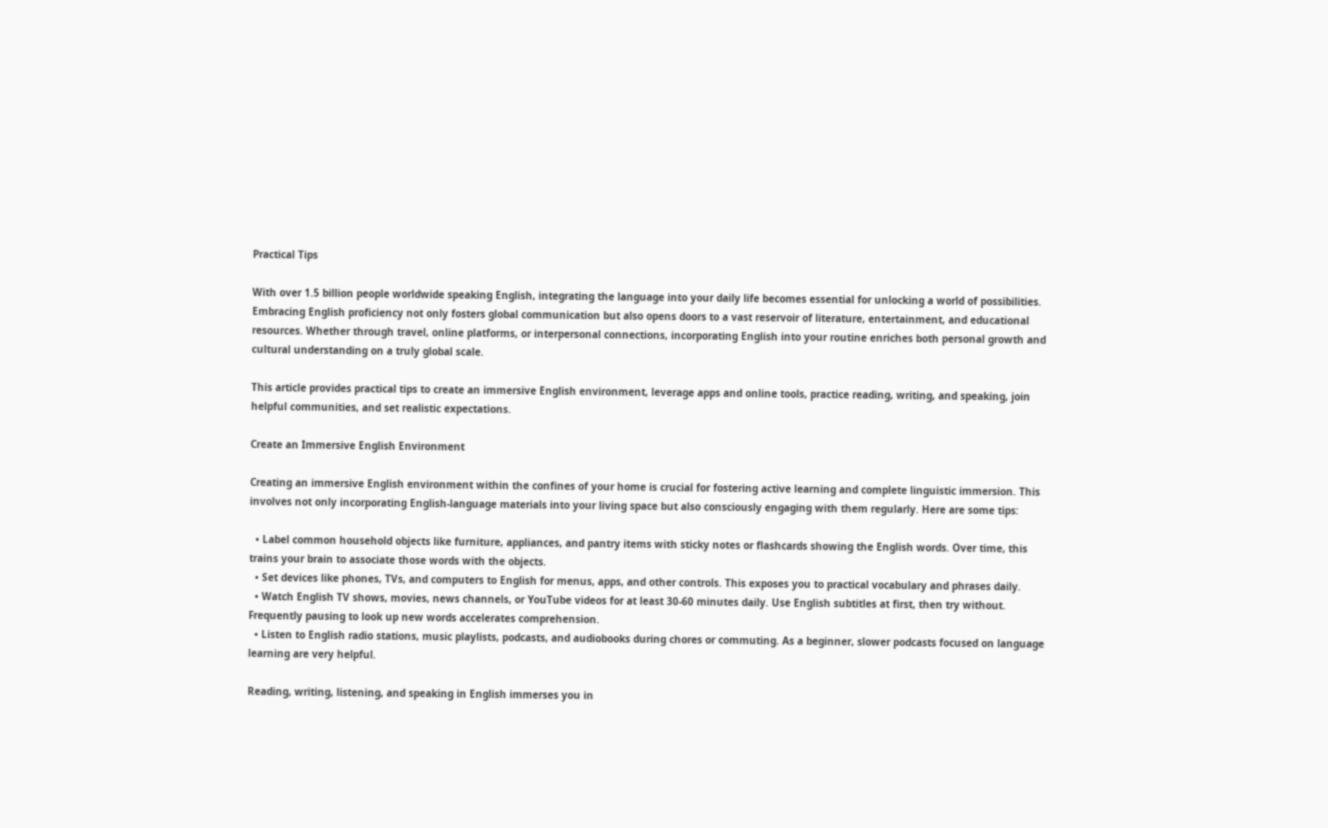Practical Tips

With over 1.5 billion people worldwide speaking English, integrating the language into your daily life becomes essential for unlocking a world of possibilities. Embracing English proficiency not only fosters global communication but also opens doors to a vast reservoir of literature, entertainment, and educational resources. Whether through travel, online platforms, or interpersonal connections, incorporating English into your routine enriches both personal growth and cultural understanding on a truly global scale.

This article provides practical tips to create an immersive English environment, leverage apps and online tools, practice reading, writing, and speaking, join helpful communities, and set realistic expectations.

Create an Immersive English Environment

Creating an immersive English environment within the confines of your home is crucial for fostering active learning and complete linguistic immersion. This involves not only incorporating English-language materials into your living space but also consciously engaging with them regularly. Here are some tips:

  • Label common household objects like furniture, appliances, and pantry items with sticky notes or flashcards showing the English words. Over time, this trains your brain to associate those words with the objects.
  • Set devices like phones, TVs, and computers to English for menus, apps, and other controls. This exposes you to practical vocabulary and phrases daily.
  • Watch English TV shows, movies, news channels, or YouTube videos for at least 30-60 minutes daily. Use English subtitles at first, then try without. Frequently pausing to look up new words accelerates comprehension.
  • Listen to English radio stations, music playlists, podcasts, and audiobooks during chores or commuting. As a beginner, slower podcasts focused on language learning are very helpful.

Reading, writing, listening, and speaking in English immerses you in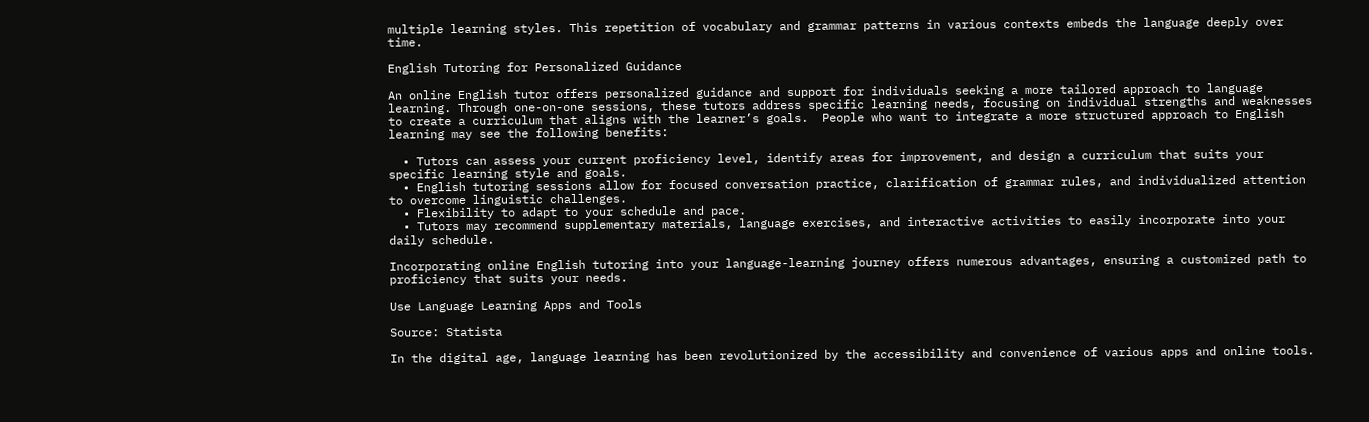multiple learning styles. This repetition of vocabulary and grammar patterns in various contexts embeds the language deeply over time.

English Tutoring for Personalized Guidance

An online English tutor offers personalized guidance and support for individuals seeking a more tailored approach to language learning. Through one-on-one sessions, these tutors address specific learning needs, focusing on individual strengths and weaknesses to create a curriculum that aligns with the learner’s goals.  People who want to integrate a more structured approach to English learning may see the following benefits:

  • Tutors can assess your current proficiency level, identify areas for improvement, and design a curriculum that suits your specific learning style and goals.
  • English tutoring sessions allow for focused conversation practice, clarification of grammar rules, and individualized attention to overcome linguistic challenges.
  • Flexibility to adapt to your schedule and pace.
  • Tutors may recommend supplementary materials, language exercises, and interactive activities to easily incorporate into your daily schedule.

Incorporating online English tutoring into your language-learning journey offers numerous advantages, ensuring a customized path to proficiency that suits your needs.

Use Language Learning Apps and Tools

Source: Statista

In the digital age, language learning has been revolutionized by the accessibility and convenience of various apps and online tools.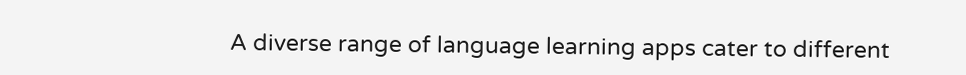A diverse range of language learning apps cater to different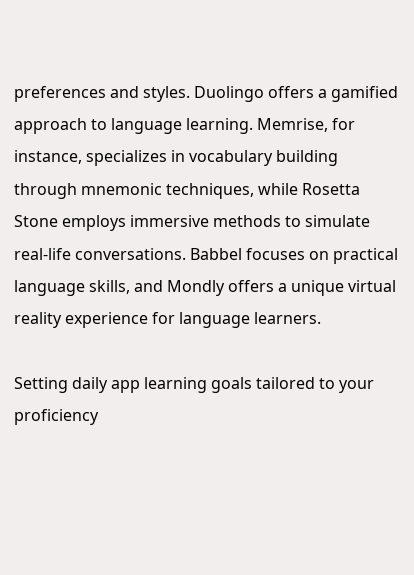preferences and styles. Duolingo offers a gamified approach to language learning. Memrise, for instance, specializes in vocabulary building through mnemonic techniques, while Rosetta Stone employs immersive methods to simulate real-life conversations. Babbel focuses on practical language skills, and Mondly offers a unique virtual reality experience for language learners.

Setting daily app learning goals tailored to your proficiency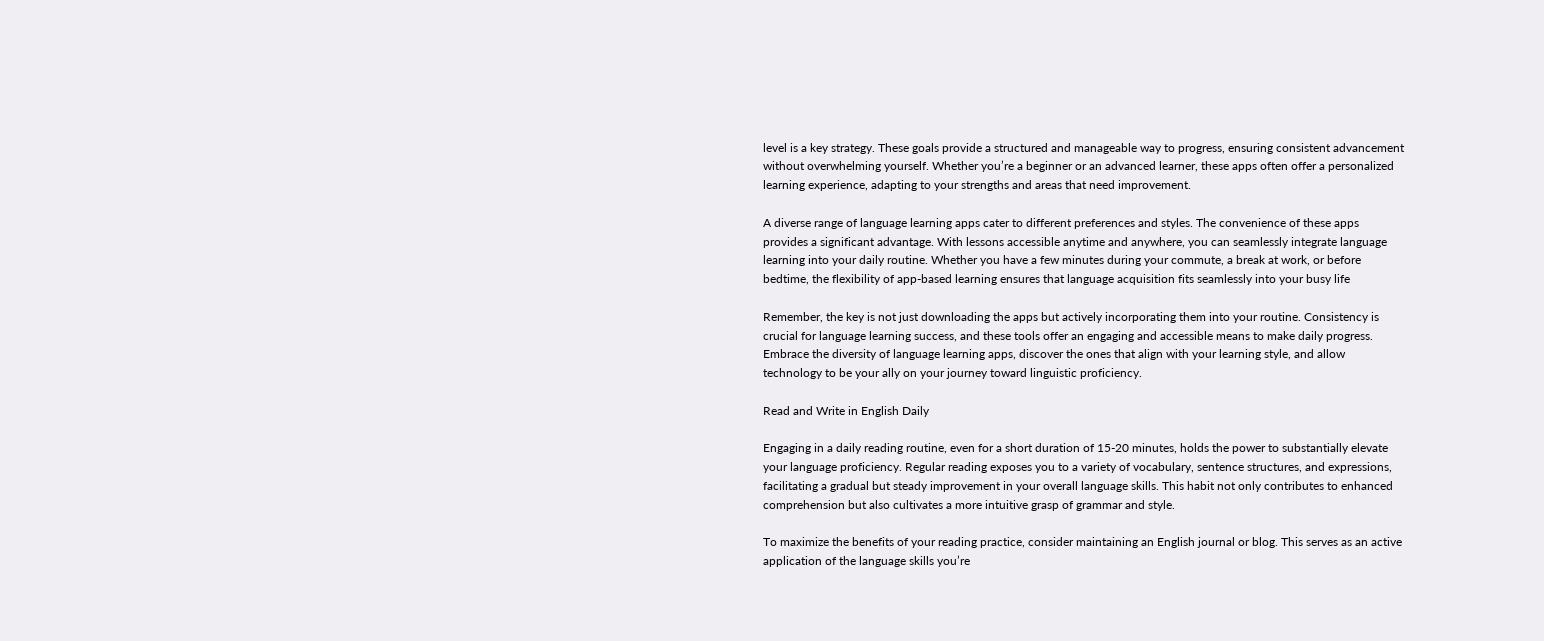level is a key strategy. These goals provide a structured and manageable way to progress, ensuring consistent advancement without overwhelming yourself. Whether you’re a beginner or an advanced learner, these apps often offer a personalized learning experience, adapting to your strengths and areas that need improvement.

A diverse range of language learning apps cater to different preferences and styles. The convenience of these apps provides a significant advantage. With lessons accessible anytime and anywhere, you can seamlessly integrate language learning into your daily routine. Whether you have a few minutes during your commute, a break at work, or before bedtime, the flexibility of app-based learning ensures that language acquisition fits seamlessly into your busy life

Remember, the key is not just downloading the apps but actively incorporating them into your routine. Consistency is crucial for language learning success, and these tools offer an engaging and accessible means to make daily progress. Embrace the diversity of language learning apps, discover the ones that align with your learning style, and allow technology to be your ally on your journey toward linguistic proficiency.

Read and Write in English Daily

Engaging in a daily reading routine, even for a short duration of 15-20 minutes, holds the power to substantially elevate your language proficiency. Regular reading exposes you to a variety of vocabulary, sentence structures, and expressions, facilitating a gradual but steady improvement in your overall language skills. This habit not only contributes to enhanced comprehension but also cultivates a more intuitive grasp of grammar and style.

To maximize the benefits of your reading practice, consider maintaining an English journal or blog. This serves as an active application of the language skills you’re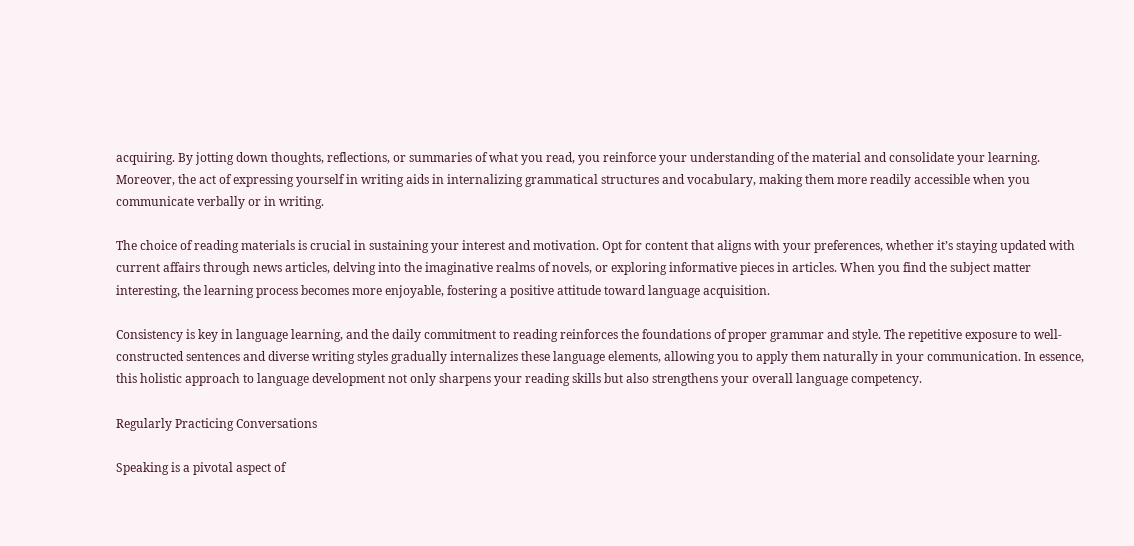acquiring. By jotting down thoughts, reflections, or summaries of what you read, you reinforce your understanding of the material and consolidate your learning. Moreover, the act of expressing yourself in writing aids in internalizing grammatical structures and vocabulary, making them more readily accessible when you communicate verbally or in writing.

The choice of reading materials is crucial in sustaining your interest and motivation. Opt for content that aligns with your preferences, whether it’s staying updated with current affairs through news articles, delving into the imaginative realms of novels, or exploring informative pieces in articles. When you find the subject matter interesting, the learning process becomes more enjoyable, fostering a positive attitude toward language acquisition.

Consistency is key in language learning, and the daily commitment to reading reinforces the foundations of proper grammar and style. The repetitive exposure to well-constructed sentences and diverse writing styles gradually internalizes these language elements, allowing you to apply them naturally in your communication. In essence, this holistic approach to language development not only sharpens your reading skills but also strengthens your overall language competency.

Regularly Practicing Conversations

Speaking is a pivotal aspect of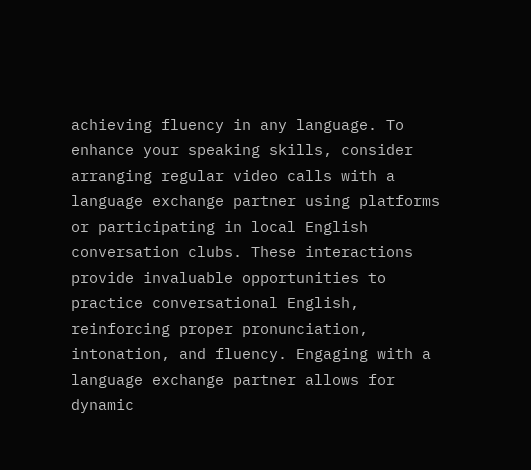achieving fluency in any language. To enhance your speaking skills, consider arranging regular video calls with a language exchange partner using platforms or participating in local English conversation clubs. These interactions provide invaluable opportunities to practice conversational English, reinforcing proper pronunciation, intonation, and fluency. Engaging with a language exchange partner allows for dynamic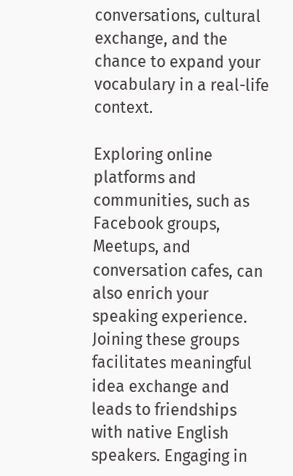conversations, cultural exchange, and the chance to expand your vocabulary in a real-life context.

Exploring online platforms and communities, such as Facebook groups, Meetups, and conversation cafes, can also enrich your speaking experience. Joining these groups facilitates meaningful idea exchange and leads to friendships with native English speakers. Engaging in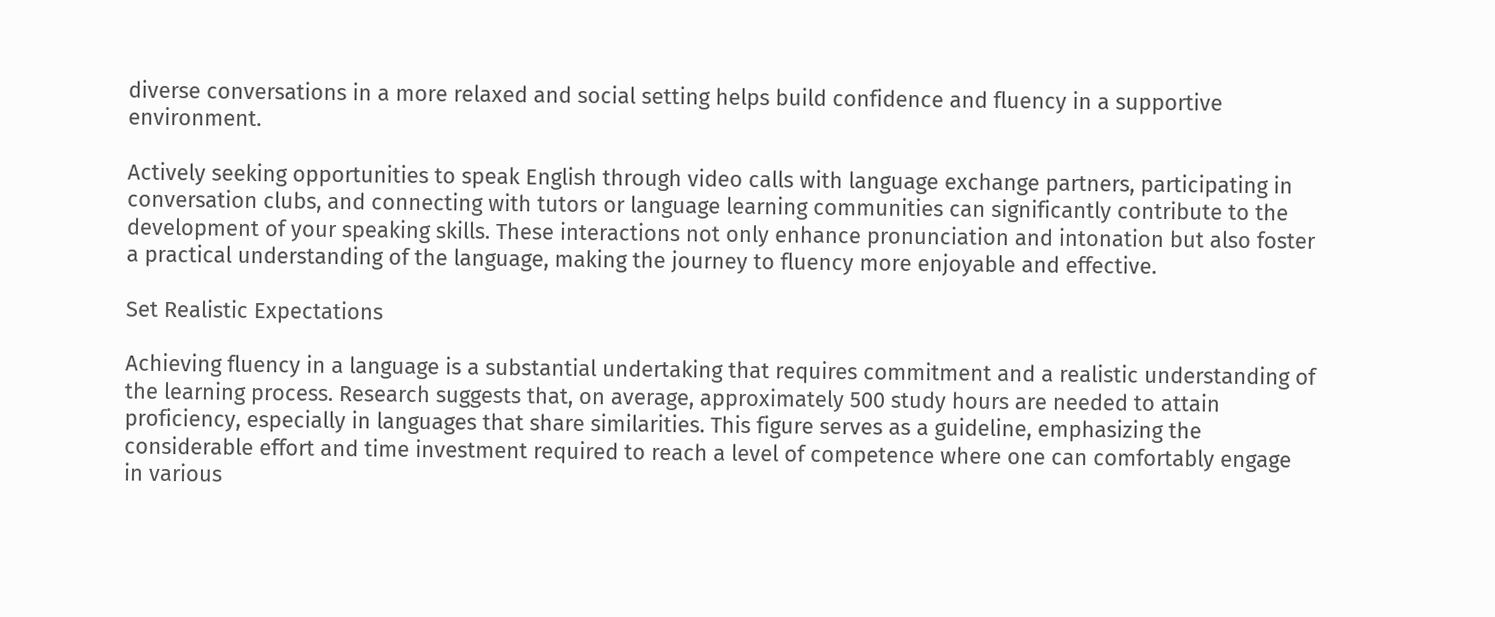diverse conversations in a more relaxed and social setting helps build confidence and fluency in a supportive environment.

Actively seeking opportunities to speak English through video calls with language exchange partners, participating in conversation clubs, and connecting with tutors or language learning communities can significantly contribute to the development of your speaking skills. These interactions not only enhance pronunciation and intonation but also foster a practical understanding of the language, making the journey to fluency more enjoyable and effective.

Set Realistic Expectations

Achieving fluency in a language is a substantial undertaking that requires commitment and a realistic understanding of the learning process. Research suggests that, on average, approximately 500 study hours are needed to attain proficiency, especially in languages that share similarities. This figure serves as a guideline, emphasizing the considerable effort and time investment required to reach a level of competence where one can comfortably engage in various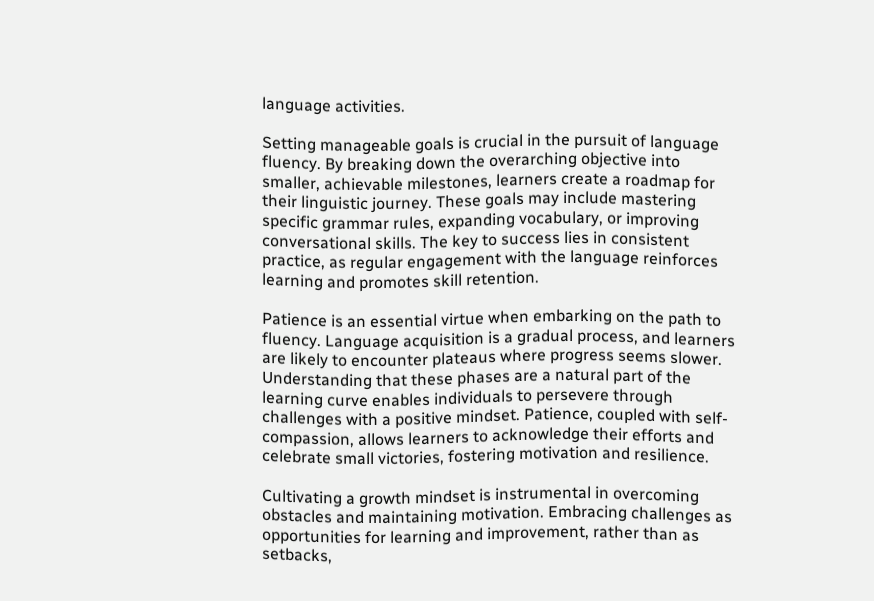language activities.

Setting manageable goals is crucial in the pursuit of language fluency. By breaking down the overarching objective into smaller, achievable milestones, learners create a roadmap for their linguistic journey. These goals may include mastering specific grammar rules, expanding vocabulary, or improving conversational skills. The key to success lies in consistent practice, as regular engagement with the language reinforces learning and promotes skill retention.

Patience is an essential virtue when embarking on the path to fluency. Language acquisition is a gradual process, and learners are likely to encounter plateaus where progress seems slower. Understanding that these phases are a natural part of the learning curve enables individuals to persevere through challenges with a positive mindset. Patience, coupled with self-compassion, allows learners to acknowledge their efforts and celebrate small victories, fostering motivation and resilience.

Cultivating a growth mindset is instrumental in overcoming obstacles and maintaining motivation. Embracing challenges as opportunities for learning and improvement, rather than as setbacks,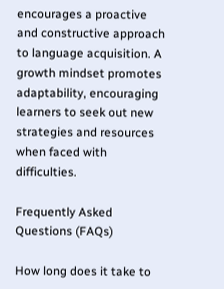encourages a proactive and constructive approach to language acquisition. A growth mindset promotes adaptability, encouraging learners to seek out new strategies and resources when faced with difficulties.

Frequently Asked Questions (FAQs)

How long does it take to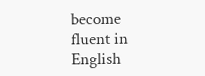become fluent in English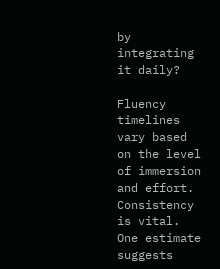by integrating it daily?

Fluency timelines vary based on the level of immersion and effort. Consistency is vital. One estimate suggests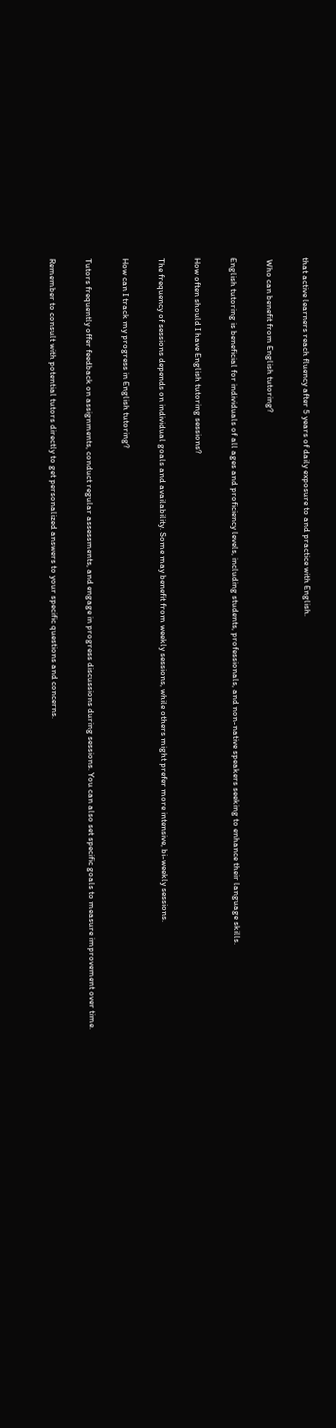that active learners reach fluency after 5 years of daily exposure to and practice with English.

 Who can benefit from English tutoring?

English tutoring is beneficial for individuals of all ages and proficiency levels, including students, professionals, and non-native speakers seeking to enhance their language skills.

How often should I have English tutoring sessions?

The frequency of sessions depends on individual goals and availability. Some may benefit from weekly sessions, while others might prefer more intensive, bi-weekly sessions.

How can I track my progress in English tutoring?

Tutors frequently offer feedback on assignments, conduct regular assessments, and engage in progress discussions during sessions. You can also set specific goals to measure improvement over time.

Remember to consult with potential tutors directly to get personalized answers to your specific questions and concerns.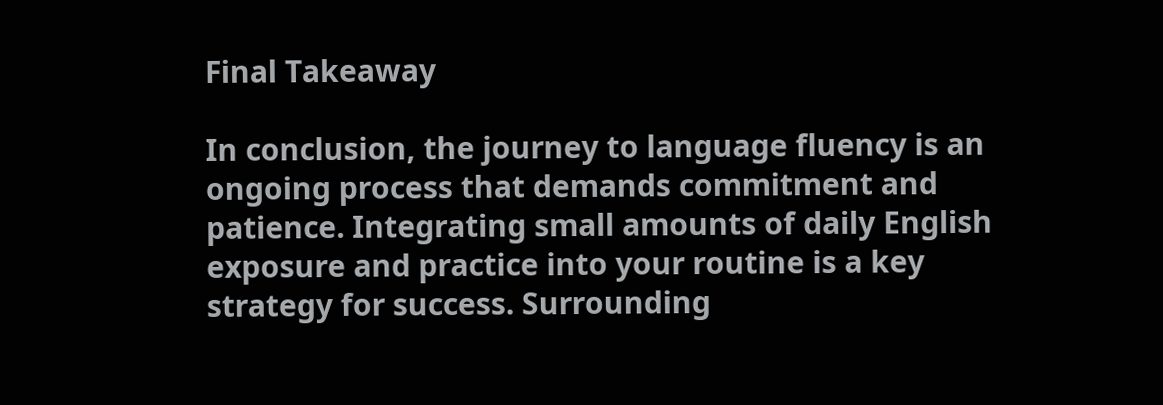Final Takeaway

In conclusion, the journey to language fluency is an ongoing process that demands commitment and patience. Integrating small amounts of daily English exposure and practice into your routine is a key strategy for success. Surrounding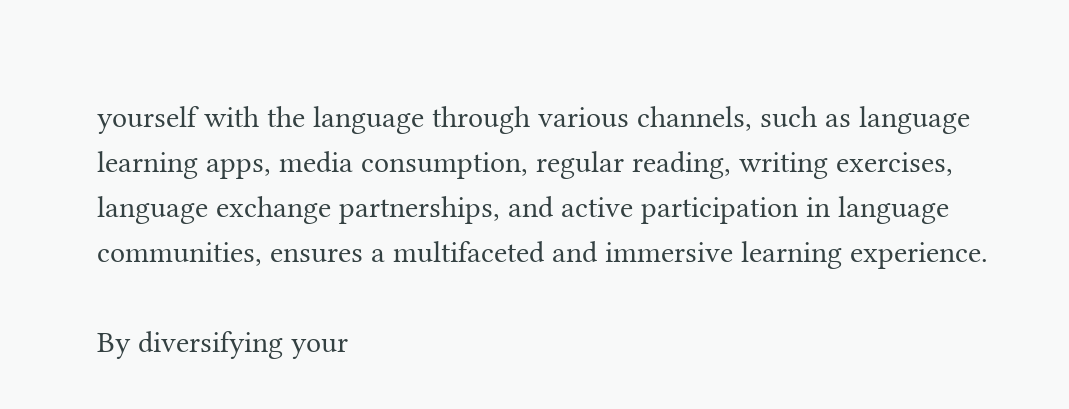yourself with the language through various channels, such as language learning apps, media consumption, regular reading, writing exercises, language exchange partnerships, and active participation in language communities, ensures a multifaceted and immersive learning experience.

By diversifying your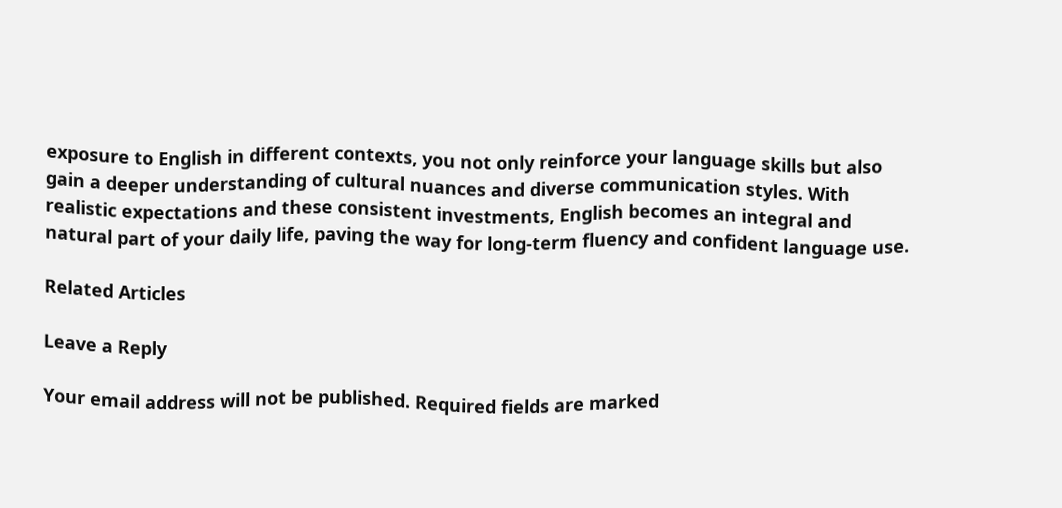exposure to English in different contexts, you not only reinforce your language skills but also gain a deeper understanding of cultural nuances and diverse communication styles. With realistic expectations and these consistent investments, English becomes an integral and natural part of your daily life, paving the way for long-term fluency and confident language use.

Related Articles

Leave a Reply

Your email address will not be published. Required fields are marked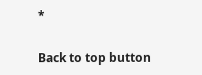*

Back to top button